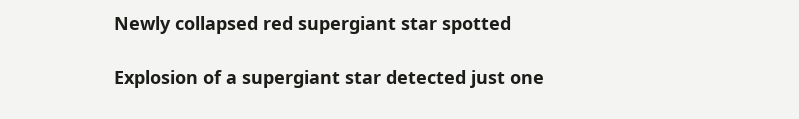Newly collapsed red supergiant star spotted

Explosion of a supergiant star detected just one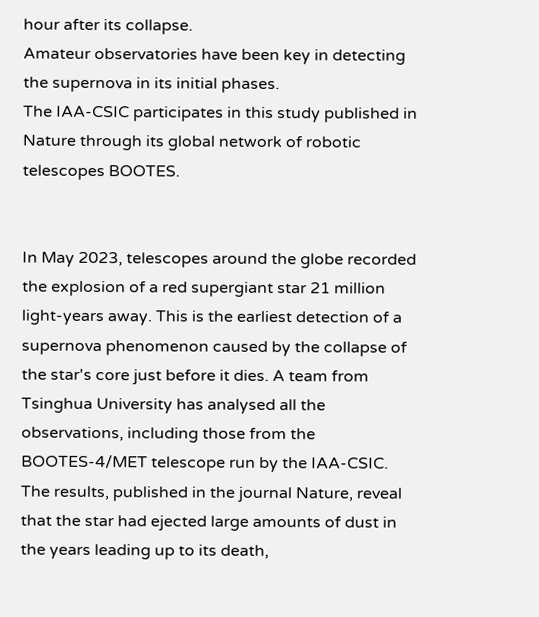hour after its collapse.
Amateur observatories have been key in detecting the supernova in its initial phases.
The IAA-CSIC participates in this study published in Nature through its global network of robotic telescopes BOOTES.


In May 2023, telescopes around the globe recorded the explosion of a red supergiant star 21 million light-years away. This is the earliest detection of a supernova phenomenon caused by the collapse of the star's core just before it dies. A team from Tsinghua University has analysed all the observations, including those from the BOOTES-4/MET telescope run by the IAA-CSIC. The results, published in the journal Nature, reveal that the star had ejected large amounts of dust in the years leading up to its death,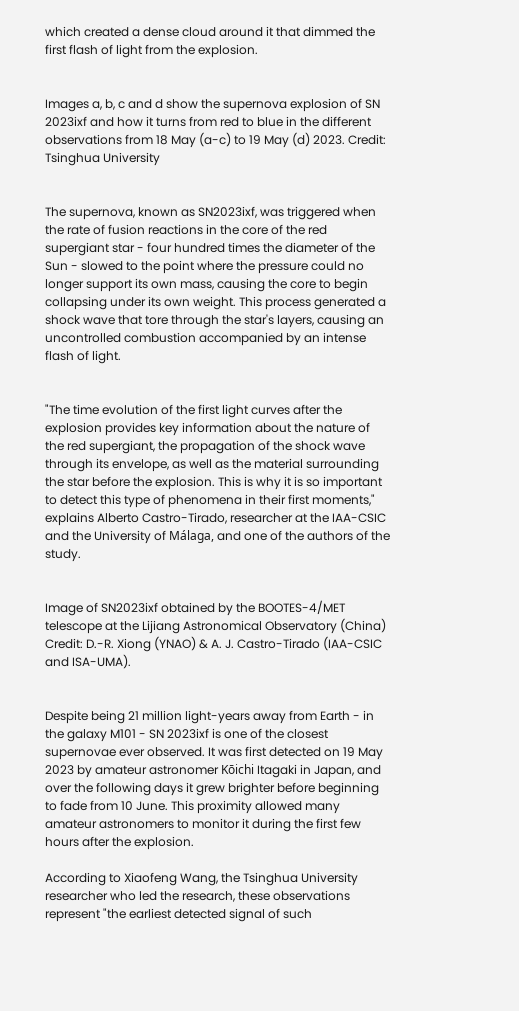which created a dense cloud around it that dimmed the first flash of light from the explosion.


Images a, b, c and d show the supernova explosion of SN 2023ixf and how it turns from red to blue in the different observations from 18 May (a-c) to 19 May (d) 2023. Credit: Tsinghua University


The supernova, known as SN2023ixf, was triggered when the rate of fusion reactions in the core of the red supergiant star - four hundred times the diameter of the Sun - slowed to the point where the pressure could no longer support its own mass, causing the core to begin collapsing under its own weight. This process generated a shock wave that tore through the star's layers, causing an uncontrolled combustion accompanied by an intense flash of light.


"The time evolution of the first light curves after the explosion provides key information about the nature of the red supergiant, the propagation of the shock wave through its envelope, as well as the material surrounding the star before the explosion. This is why it is so important to detect this type of phenomena in their first moments," explains Alberto Castro-Tirado, researcher at the IAA-CSIC and the University of Málaga, and one of the authors of the study.


Image of SN2023ixf obtained by the BOOTES-4/MET telescope at the Lijiang Astronomical Observatory (China) Credit: D.-R. Xiong (YNAO) & A. J. Castro-Tirado (IAA-CSIC and ISA-UMA).


Despite being 21 million light-years away from Earth - in the galaxy M101 - SN 2023ixf is one of the closest supernovae ever observed. It was first detected on 19 May 2023 by amateur astronomer Kōichi Itagaki in Japan, and over the following days it grew brighter before beginning to fade from 10 June. This proximity allowed many amateur astronomers to monitor it during the first few hours after the explosion.

According to Xiaofeng Wang, the Tsinghua University researcher who led the research, these observations represent "the earliest detected signal of such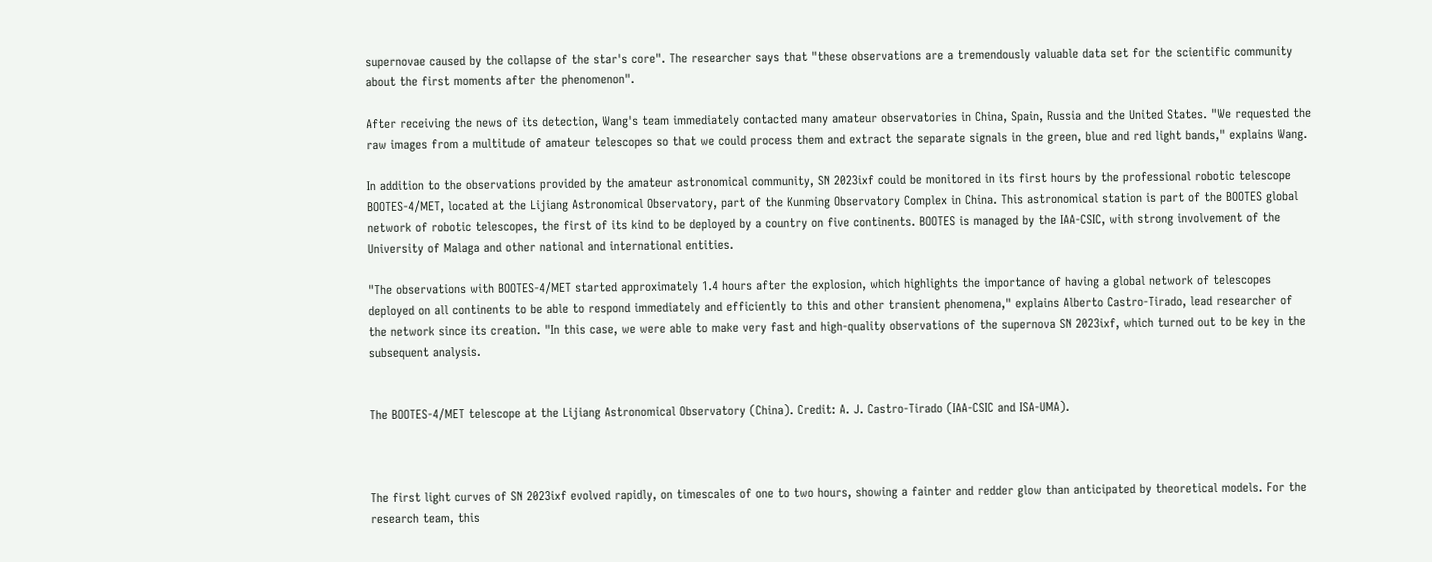supernovae caused by the collapse of the star's core". The researcher says that "these observations are a tremendously valuable data set for the scientific community about the first moments after the phenomenon".

After receiving the news of its detection, Wang's team immediately contacted many amateur observatories in China, Spain, Russia and the United States. "We requested the raw images from a multitude of amateur telescopes so that we could process them and extract the separate signals in the green, blue and red light bands," explains Wang.

In addition to the observations provided by the amateur astronomical community, SN 2023ixf could be monitored in its first hours by the professional robotic telescope BOOTES-4/MET, located at the Lijiang Astronomical Observatory, part of the Kunming Observatory Complex in China. This astronomical station is part of the BOOTES global network of robotic telescopes, the first of its kind to be deployed by a country on five continents. BOOTES is managed by the IAA-CSIC, with strong involvement of the University of Malaga and other national and international entities.

"The observations with BOOTES-4/MET started approximately 1.4 hours after the explosion, which highlights the importance of having a global network of telescopes deployed on all continents to be able to respond immediately and efficiently to this and other transient phenomena," explains Alberto Castro-Tirado, lead researcher of the network since its creation. "In this case, we were able to make very fast and high-quality observations of the supernova SN 2023ixf, which turned out to be key in the subsequent analysis.


The BOOTES-4/MET telescope at the Lijiang Astronomical Observatory (China). Credit: A. J. Castro-Tirado (IAA-CSIC and ISA-UMA).



The first light curves of SN 2023ixf evolved rapidly, on timescales of one to two hours, showing a fainter and redder glow than anticipated by theoretical models. For the research team, this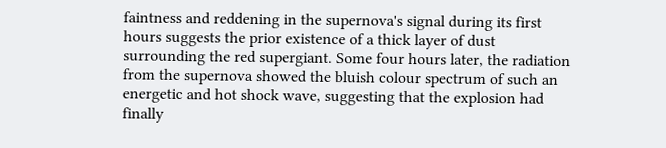faintness and reddening in the supernova's signal during its first hours suggests the prior existence of a thick layer of dust surrounding the red supergiant. Some four hours later, the radiation from the supernova showed the bluish colour spectrum of such an energetic and hot shock wave, suggesting that the explosion had finally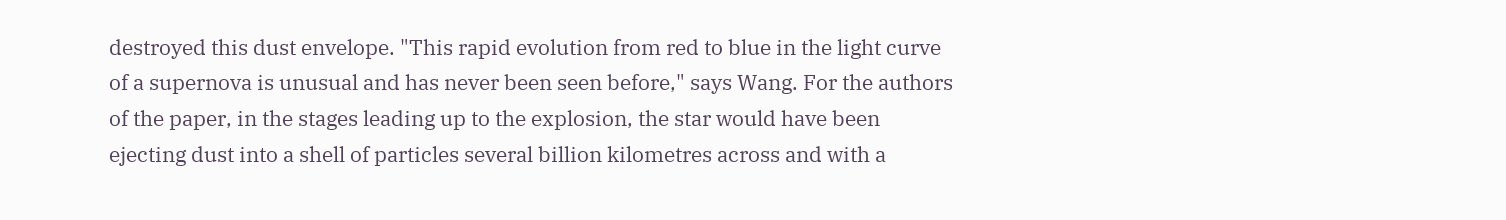destroyed this dust envelope. "This rapid evolution from red to blue in the light curve of a supernova is unusual and has never been seen before," says Wang. For the authors of the paper, in the stages leading up to the explosion, the star would have been ejecting dust into a shell of particles several billion kilometres across and with a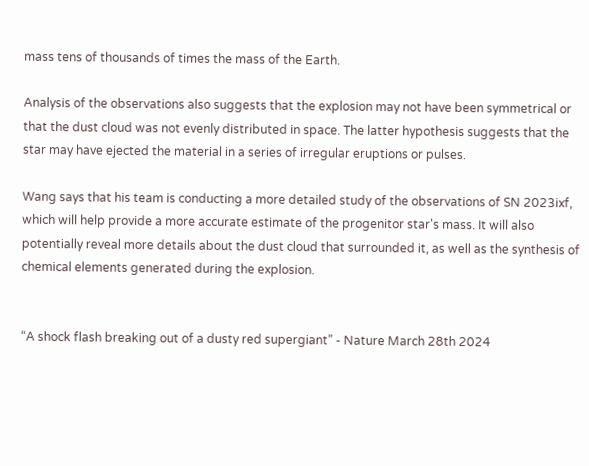mass tens of thousands of times the mass of the Earth.

Analysis of the observations also suggests that the explosion may not have been symmetrical or that the dust cloud was not evenly distributed in space. The latter hypothesis suggests that the star may have ejected the material in a series of irregular eruptions or pulses.

Wang says that his team is conducting a more detailed study of the observations of SN 2023ixf, which will help provide a more accurate estimate of the progenitor star's mass. It will also potentially reveal more details about the dust cloud that surrounded it, as well as the synthesis of chemical elements generated during the explosion.


“A shock flash breaking out of a dusty red supergiant” - Nature March 28th 2024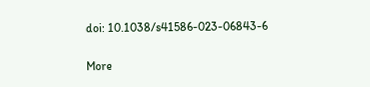doi: 10.1038/s41586-023-06843-6

More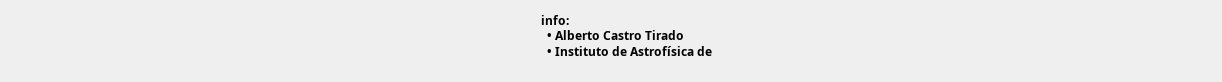info:
  • Alberto Castro Tirado
  • Instituto de Astrofísica de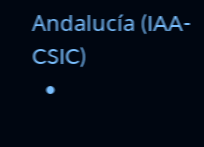Andalucía (IAA-CSIC)
  •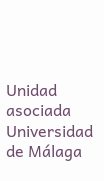Unidad asociada Universidad de Málaga